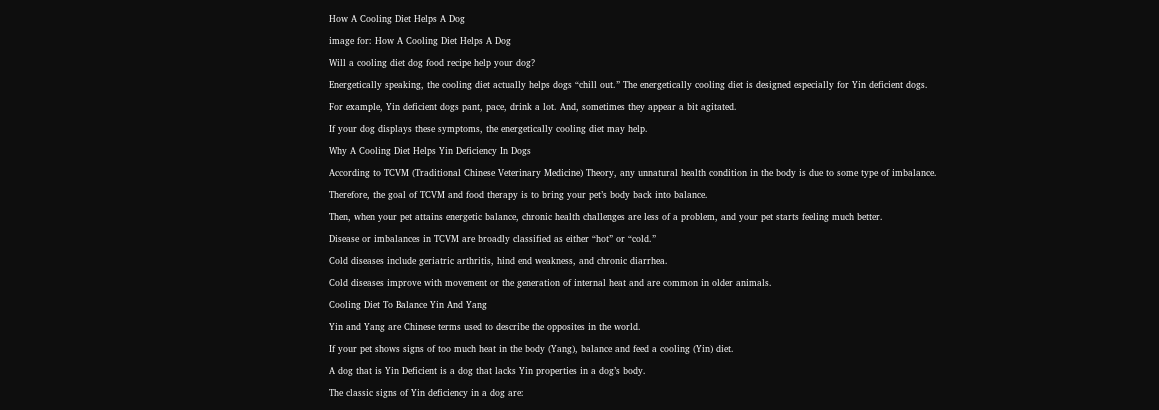How A Cooling Diet Helps A Dog

image for: How A Cooling Diet Helps A Dog

Will a cooling diet dog food recipe help your dog?

Energetically speaking, the cooling diet actually helps dogs “chill out.” The energetically cooling diet is designed especially for Yin deficient dogs.

For example, Yin deficient dogs pant, pace, drink a lot. And, sometimes they appear a bit agitated.

If your dog displays these symptoms, the energetically cooling diet may help.

Why A Cooling Diet Helps Yin Deficiency In Dogs

According to TCVM (Traditional Chinese Veterinary Medicine) Theory, any unnatural health condition in the body is due to some type of imbalance.

Therefore, the goal of TCVM and food therapy is to bring your pet’s body back into balance.

Then, when your pet attains energetic balance, chronic health challenges are less of a problem, and your pet starts feeling much better.

Disease or imbalances in TCVM are broadly classified as either “hot” or “cold.”

Cold diseases include geriatric arthritis, hind end weakness, and chronic diarrhea.

Cold diseases improve with movement or the generation of internal heat and are common in older animals.

Cooling Diet To Balance Yin And Yang

Yin and Yang are Chinese terms used to describe the opposites in the world.

If your pet shows signs of too much heat in the body (Yang), balance and feed a cooling (Yin) diet.

A dog that is Yin Deficient is a dog that lacks Yin properties in a dog’s body.

The classic signs of Yin deficiency in a dog are: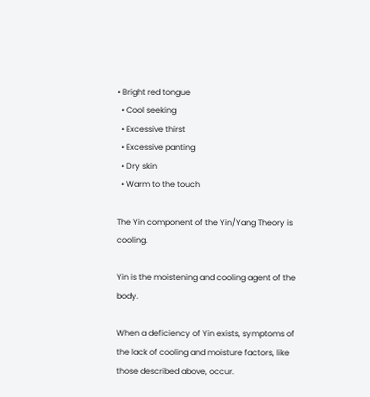• Bright red tongue
  • Cool seeking
  • Excessive thirst
  • Excessive panting
  • Dry skin
  • Warm to the touch

The Yin component of the Yin/Yang Theory is cooling.

Yin is the moistening and cooling agent of the body.

When a deficiency of Yin exists, symptoms of the lack of cooling and moisture factors, like those described above, occur.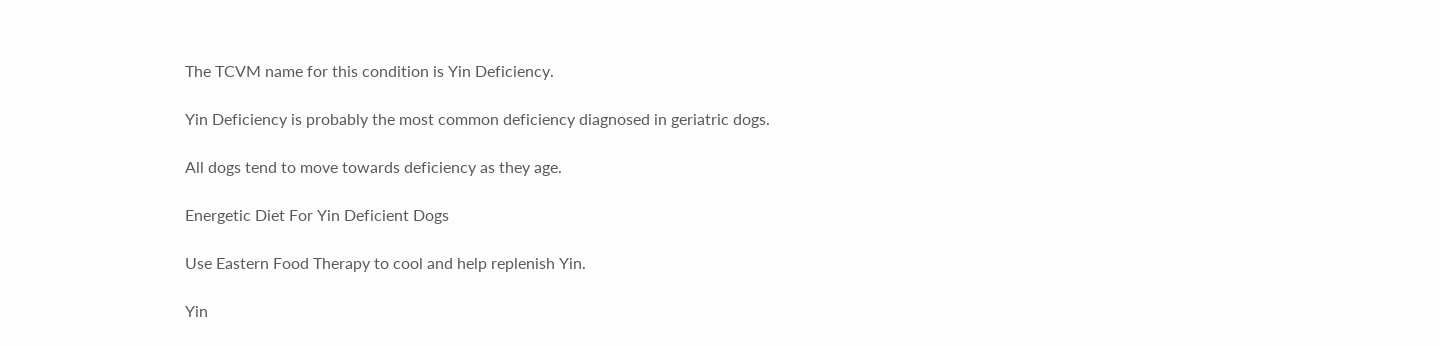The TCVM name for this condition is Yin Deficiency.

Yin Deficiency is probably the most common deficiency diagnosed in geriatric dogs.

All dogs tend to move towards deficiency as they age.

Energetic Diet For Yin Deficient Dogs

Use Eastern Food Therapy to cool and help replenish Yin.

Yin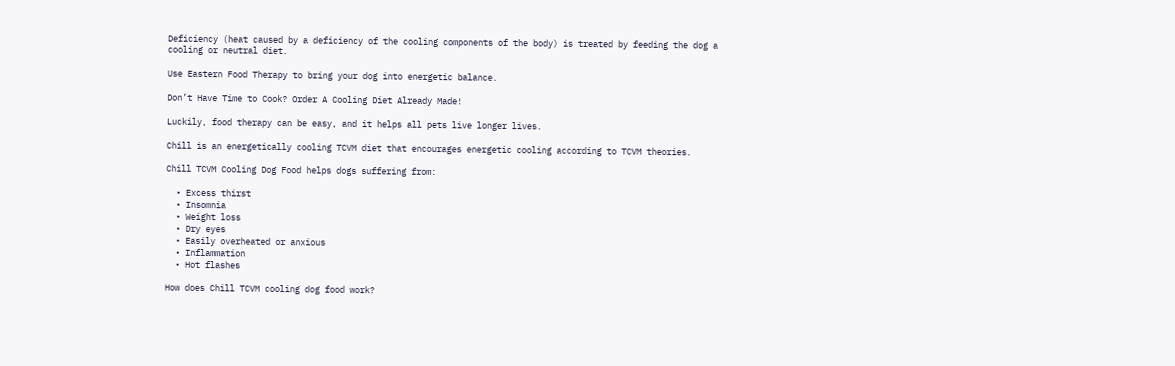Deficiency (heat caused by a deficiency of the cooling components of the body) is treated by feeding the dog a cooling or neutral diet.

Use Eastern Food Therapy to bring your dog into energetic balance.

Don’t Have Time to Cook? Order A Cooling Diet Already Made!

Luckily, food therapy can be easy, and it helps all pets live longer lives.

Chill is an energetically cooling TCVM diet that encourages energetic cooling according to TCVM theories.

Chill TCVM Cooling Dog Food helps dogs suffering from:

  • Excess thirst
  • Insomnia
  • Weight loss
  • Dry eyes
  • Easily overheated or anxious
  • Inflammation
  • Hot flashes

How does Chill TCVM cooling dog food work?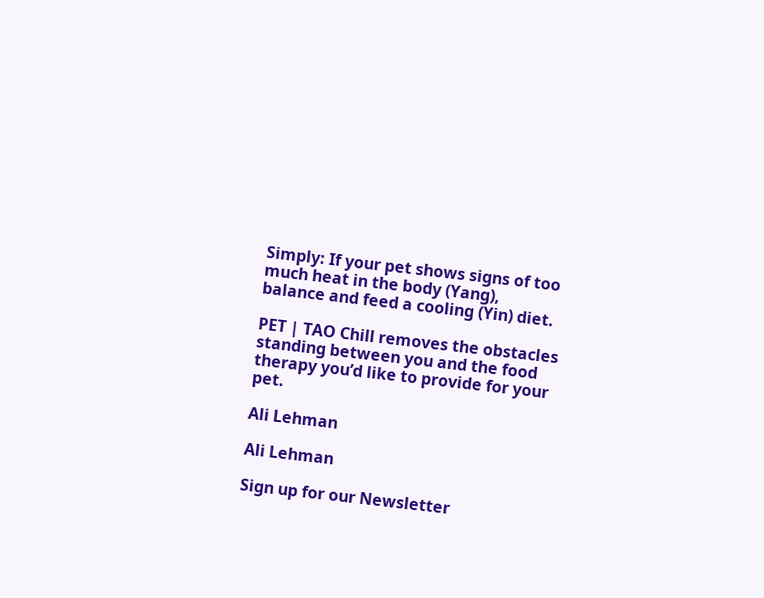Simply: If your pet shows signs of too much heat in the body (Yang), balance and feed a cooling (Yin) diet.

PET | TAO Chill removes the obstacles standing between you and the food therapy you’d like to provide for your pet.

Ali Lehman

Ali Lehman

Sign up for our Newsletter